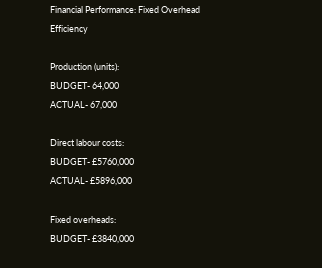Financial Performance: Fixed Overhead Efficiency

Production (units):
BUDGET- 64,000
ACTUAL- 67,000

Direct labour costs:
BUDGET- £5760,000
ACTUAL- £5896,000

Fixed overheads:
BUDGET- £3840,000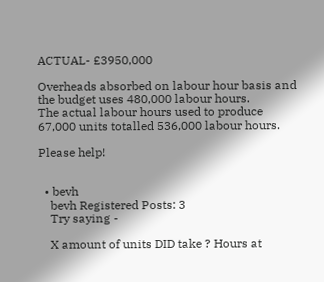ACTUAL- £3950,000

Overheads absorbed on labour hour basis and the budget uses 480,000 labour hours.
The actual labour hours used to produce 67,000 units totalled 536,000 labour hours.

Please help!


  • bevh
    bevh Registered Posts: 3
    Try saying -

    X amount of units DID take ? Hours at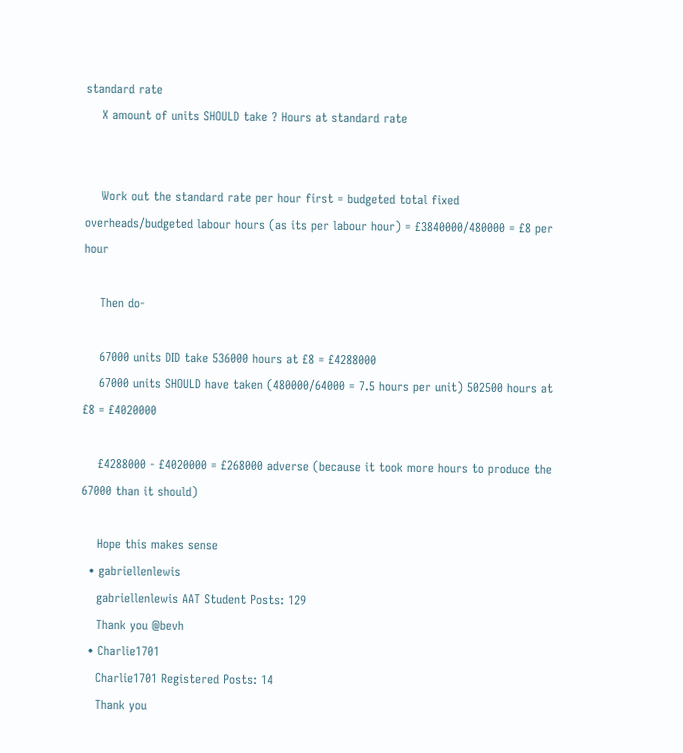standard rate
    X amount of units SHOULD take ? Hours at standard rate


    Work out the standard rate per hour first = budgeted total fixed overheads/budgeted labour hours (as its per labour hour) = £3840000/480000 = £8 per hour

    Then do-

    67000 units DID take 536000 hours at £8 = £4288000
    67000 units SHOULD have taken (480000/64000 = 7.5 hours per unit) 502500 hours at £8 = £4020000

    £4288000 - £4020000 = £268000 adverse (because it took more hours to produce the 67000 than it should)

    Hope this makes sense
  • gabriellenlewis
    gabriellenlewis AAT Student Posts: 129
    Thank you @bevh
  • Charlie1701
    Charlie1701 Registered Posts: 14
    Thank you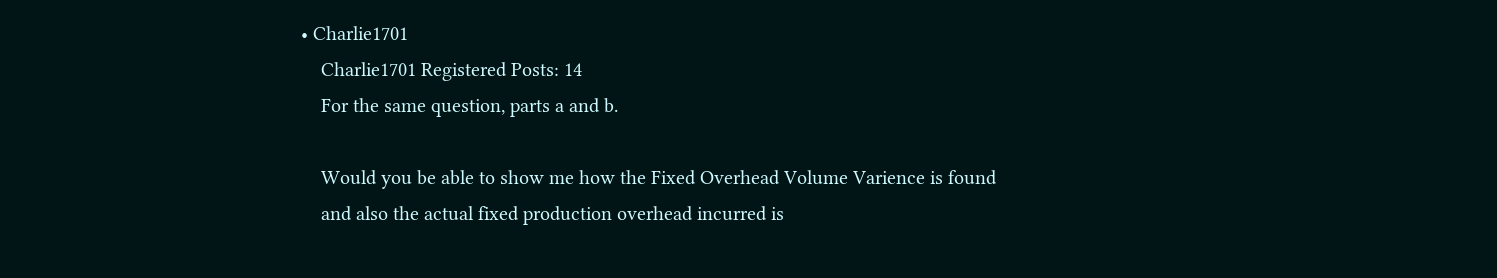• Charlie1701
    Charlie1701 Registered Posts: 14
    For the same question, parts a and b.

    Would you be able to show me how the Fixed Overhead Volume Varience is found
    and also the actual fixed production overhead incurred is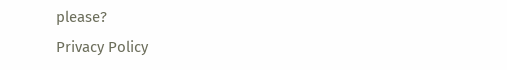please?
Privacy Policy